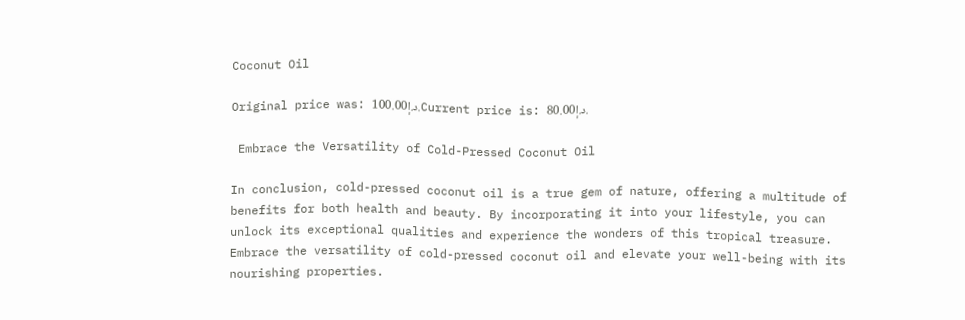Coconut Oil

Original price was: د.إ100.00.Current price is: د.إ80.00.

 Embrace the Versatility of Cold-Pressed Coconut Oil

In conclusion, cold-pressed coconut oil is a true gem of nature, offering a multitude of benefits for both health and beauty. By incorporating it into your lifestyle, you can unlock its exceptional qualities and experience the wonders of this tropical treasure. Embrace the versatility of cold-pressed coconut oil and elevate your well-being with its nourishing properties.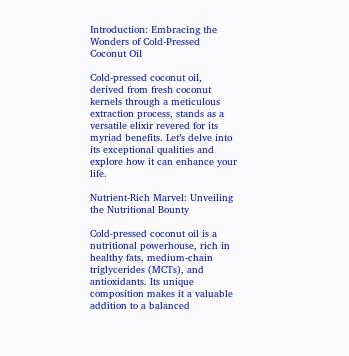Introduction: Embracing the Wonders of Cold-Pressed Coconut Oil

Cold-pressed coconut oil, derived from fresh coconut kernels through a meticulous extraction process, stands as a versatile elixir revered for its myriad benefits. Let’s delve into its exceptional qualities and explore how it can enhance your life.

Nutrient-Rich Marvel: Unveiling the Nutritional Bounty

Cold-pressed coconut oil is a nutritional powerhouse, rich in healthy fats, medium-chain triglycerides (MCTs), and antioxidants. Its unique composition makes it a valuable addition to a balanced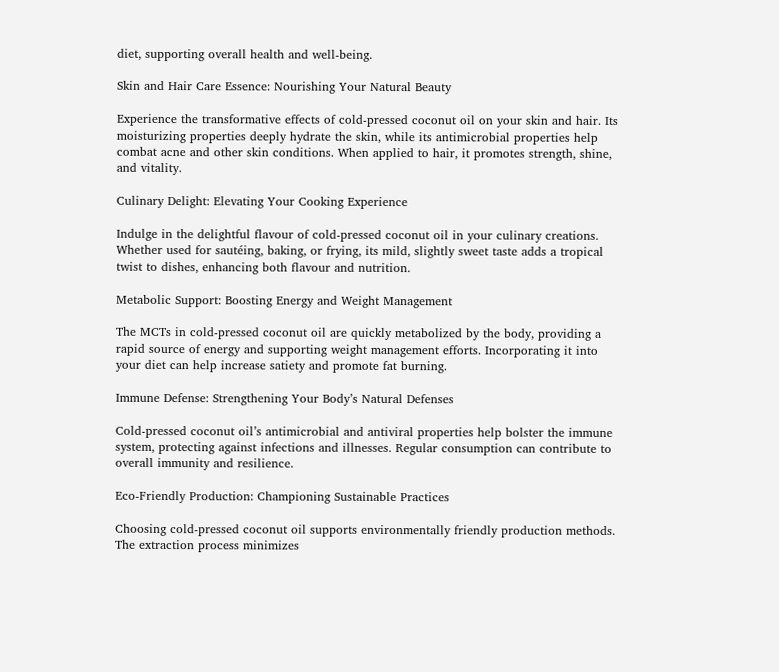diet, supporting overall health and well-being.

Skin and Hair Care Essence: Nourishing Your Natural Beauty

Experience the transformative effects of cold-pressed coconut oil on your skin and hair. Its moisturizing properties deeply hydrate the skin, while its antimicrobial properties help combat acne and other skin conditions. When applied to hair, it promotes strength, shine, and vitality.

Culinary Delight: Elevating Your Cooking Experience

Indulge in the delightful flavour of cold-pressed coconut oil in your culinary creations. Whether used for sautéing, baking, or frying, its mild, slightly sweet taste adds a tropical twist to dishes, enhancing both flavour and nutrition.

Metabolic Support: Boosting Energy and Weight Management

The MCTs in cold-pressed coconut oil are quickly metabolized by the body, providing a rapid source of energy and supporting weight management efforts. Incorporating it into your diet can help increase satiety and promote fat burning.

Immune Defense: Strengthening Your Body’s Natural Defenses

Cold-pressed coconut oil’s antimicrobial and antiviral properties help bolster the immune system, protecting against infections and illnesses. Regular consumption can contribute to overall immunity and resilience.

Eco-Friendly Production: Championing Sustainable Practices

Choosing cold-pressed coconut oil supports environmentally friendly production methods. The extraction process minimizes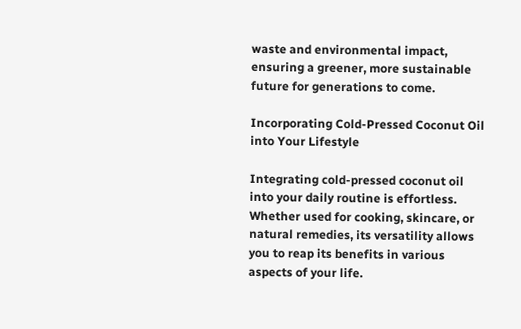waste and environmental impact, ensuring a greener, more sustainable future for generations to come.

Incorporating Cold-Pressed Coconut Oil into Your Lifestyle

Integrating cold-pressed coconut oil into your daily routine is effortless. Whether used for cooking, skincare, or natural remedies, its versatility allows you to reap its benefits in various aspects of your life.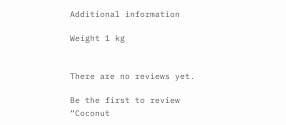Additional information

Weight 1 kg


There are no reviews yet.

Be the first to review “Coconut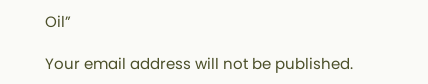Oil”

Your email address will not be published.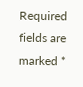Required fields are marked *